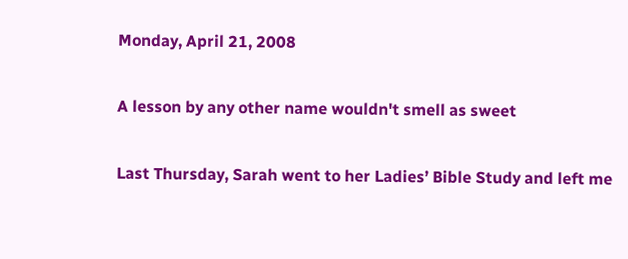Monday, April 21, 2008

A lesson by any other name wouldn't smell as sweet

Last Thursday, Sarah went to her Ladies’ Bible Study and left me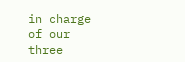in charge of our three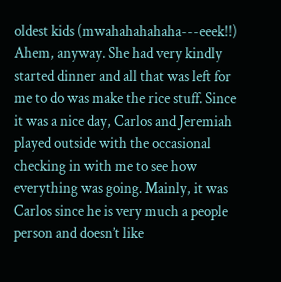oldest kids (mwahahahahaha---eeek!!) Ahem, anyway. She had very kindly started dinner and all that was left for me to do was make the rice stuff. Since it was a nice day, Carlos and Jeremiah played outside with the occasional checking in with me to see how everything was going. Mainly, it was Carlos since he is very much a people person and doesn’t like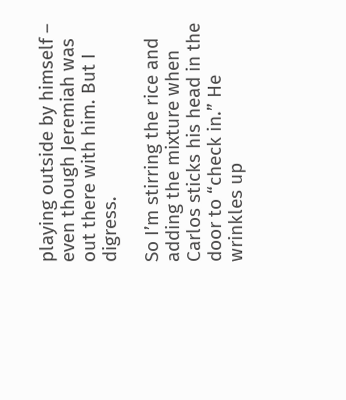playing outside by himself – even though Jeremiah was out there with him. But I digress.

So I’m stirring the rice and adding the mixture when Carlos sticks his head in the door to “check in.” He wrinkles up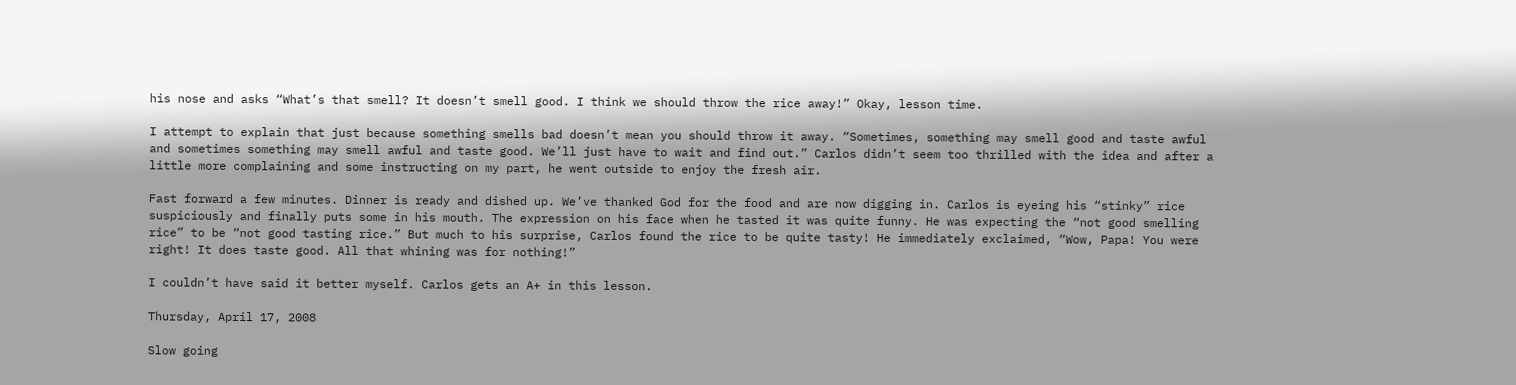his nose and asks “What’s that smell? It doesn’t smell good. I think we should throw the rice away!” Okay, lesson time.

I attempt to explain that just because something smells bad doesn’t mean you should throw it away. “Sometimes, something may smell good and taste awful and sometimes something may smell awful and taste good. We’ll just have to wait and find out.” Carlos didn’t seem too thrilled with the idea and after a little more complaining and some instructing on my part, he went outside to enjoy the fresh air.

Fast forward a few minutes. Dinner is ready and dished up. We’ve thanked God for the food and are now digging in. Carlos is eyeing his “stinky” rice suspiciously and finally puts some in his mouth. The expression on his face when he tasted it was quite funny. He was expecting the “not good smelling rice” to be “not good tasting rice.” But much to his surprise, Carlos found the rice to be quite tasty! He immediately exclaimed, “Wow, Papa! You were right! It does taste good. All that whining was for nothing!”

I couldn’t have said it better myself. Carlos gets an A+ in this lesson.

Thursday, April 17, 2008

Slow going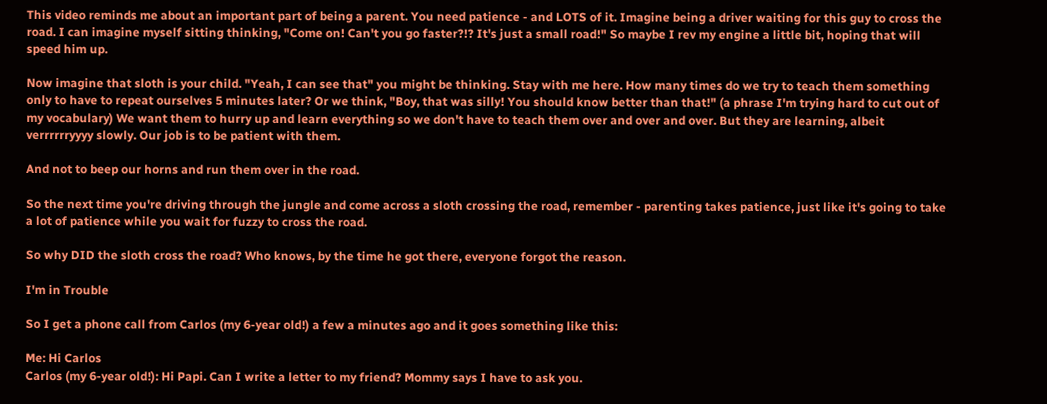This video reminds me about an important part of being a parent. You need patience - and LOTS of it. Imagine being a driver waiting for this guy to cross the road. I can imagine myself sitting thinking, "Come on! Can't you go faster?!? It's just a small road!" So maybe I rev my engine a little bit, hoping that will speed him up.

Now imagine that sloth is your child. "Yeah, I can see that" you might be thinking. Stay with me here. How many times do we try to teach them something only to have to repeat ourselves 5 minutes later? Or we think, "Boy, that was silly! You should know better than that!" (a phrase I'm trying hard to cut out of my vocabulary) We want them to hurry up and learn everything so we don't have to teach them over and over and over. But they are learning, albeit verrrrrryyyy slowly. Our job is to be patient with them.

And not to beep our horns and run them over in the road.

So the next time you're driving through the jungle and come across a sloth crossing the road, remember - parenting takes patience, just like it's going to take a lot of patience while you wait for fuzzy to cross the road.

So why DID the sloth cross the road? Who knows, by the time he got there, everyone forgot the reason.

I'm in Trouble

So I get a phone call from Carlos (my 6-year old!) a few a minutes ago and it goes something like this:

Me: Hi Carlos
Carlos (my 6-year old!): Hi Papi. Can I write a letter to my friend? Mommy says I have to ask you.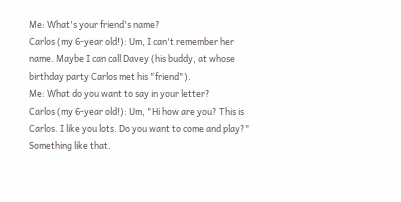Me: What's your friend's name?
Carlos (my 6-year old!): Um, I can't remember her name. Maybe I can call Davey (his buddy, at whose birthday party Carlos met his "friend").
Me: What do you want to say in your letter?
Carlos (my 6-year old!): Um, "Hi how are you? This is Carlos. I like you lots. Do you want to come and play?" Something like that.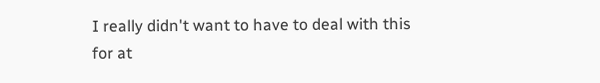I really didn't want to have to deal with this for at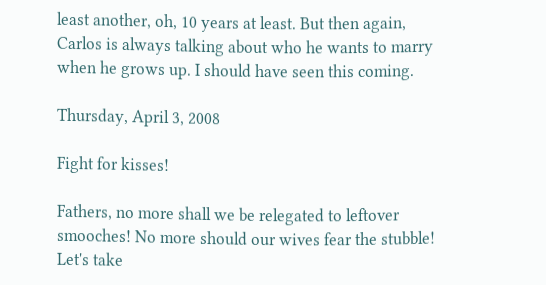least another, oh, 10 years at least. But then again, Carlos is always talking about who he wants to marry when he grows up. I should have seen this coming.

Thursday, April 3, 2008

Fight for kisses!

Fathers, no more shall we be relegated to leftover smooches! No more should our wives fear the stubble! Let's take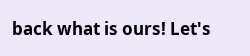back what is ours! Let's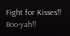Fight for Kisses!! Boo-yah!!